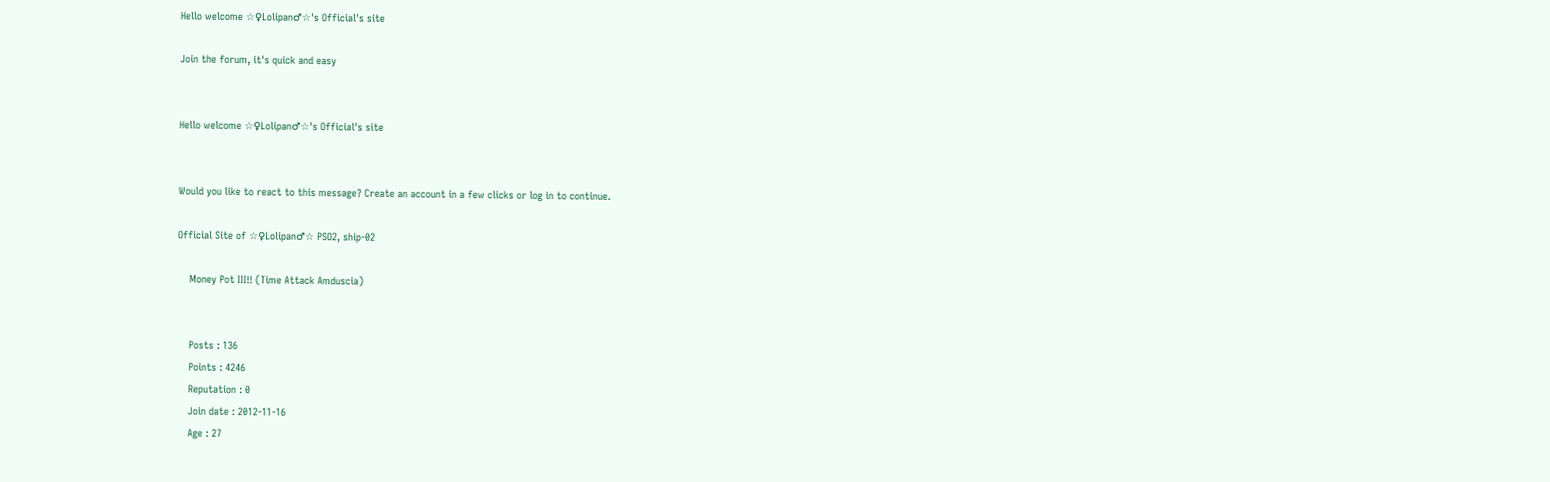Hello welcome ☆♀Lolipan♂☆'s Official's site

Join the forum, it's quick and easy


Hello welcome ☆♀Lolipan♂☆'s Official's site


Would you like to react to this message? Create an account in a few clicks or log in to continue.

Official Site of ☆♀Lolipan♂☆ PSO2, ship-02

    Money Pot III!! (Time Attack Amduscia)


    Posts : 136
    Points : 4246
    Reputation : 0
    Join date : 2012-11-16
    Age : 27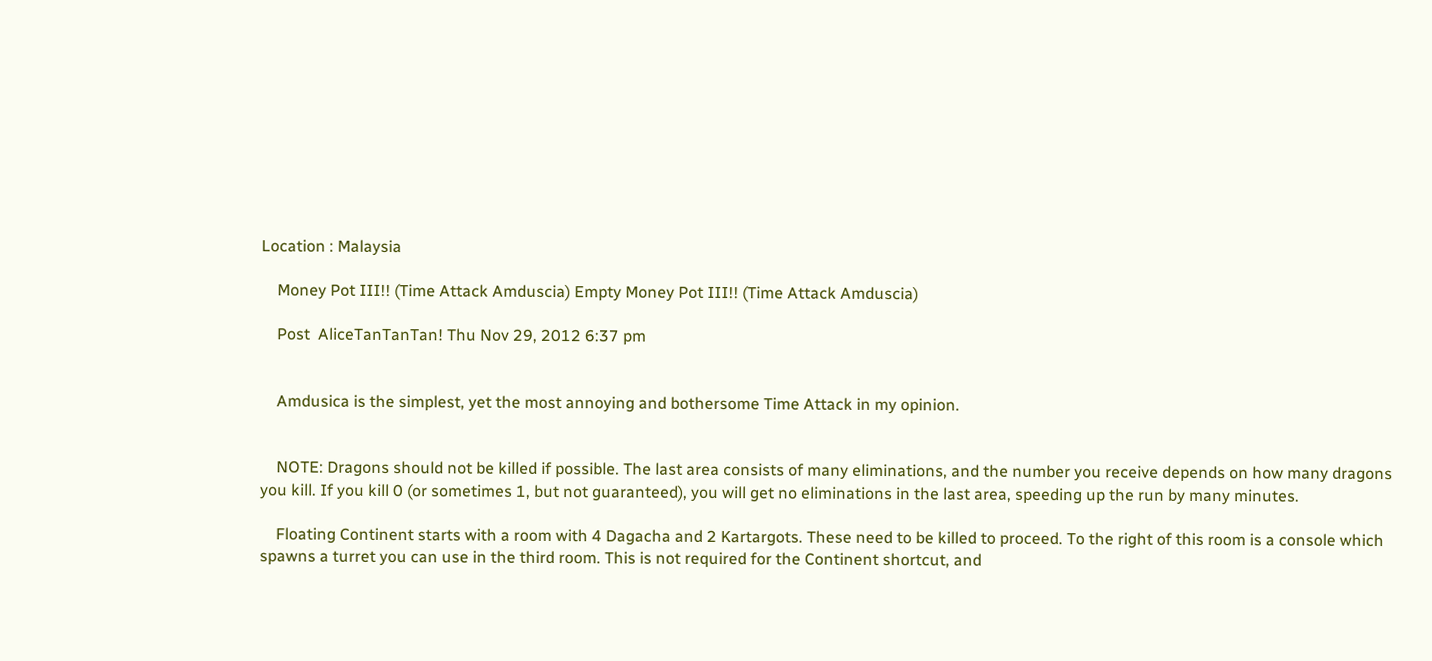Location : Malaysia

    Money Pot III!! (Time Attack Amduscia) Empty Money Pot III!! (Time Attack Amduscia)

    Post  AliceTanTanTan! Thu Nov 29, 2012 6:37 pm


    Amdusica is the simplest, yet the most annoying and bothersome Time Attack in my opinion.


    NOTE: Dragons should not be killed if possible. The last area consists of many eliminations, and the number you receive depends on how many dragons you kill. If you kill 0 (or sometimes 1, but not guaranteed), you will get no eliminations in the last area, speeding up the run by many minutes.

    Floating Continent starts with a room with 4 Dagacha and 2 Kartargots. These need to be killed to proceed. To the right of this room is a console which spawns a turret you can use in the third room. This is not required for the Continent shortcut, and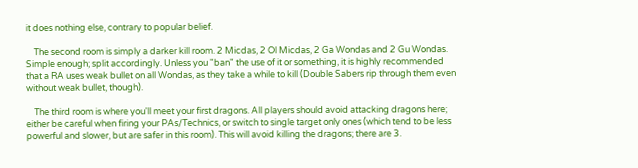it does nothing else, contrary to popular belief.

    The second room is simply a darker kill room. 2 Micdas, 2 Ol Micdas, 2 Ga Wondas and 2 Gu Wondas. Simple enough; split accordingly. Unless you "ban" the use of it or something, it is highly recommended that a RA uses weak bullet on all Wondas, as they take a while to kill (Double Sabers rip through them even without weak bullet, though).

    The third room is where you'll meet your first dragons. All players should avoid attacking dragons here; either be careful when firing your PAs/Technics, or switch to single target only ones (which tend to be less powerful and slower, but are safer in this room). This will avoid killing the dragons; there are 3.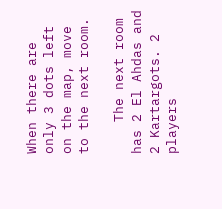When there are only 3 dots left on the map, move to the next room.

    The next room has 2 El Ahdas and 2 Kartargots. 2 players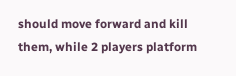should move forward and kill them, while 2 players platform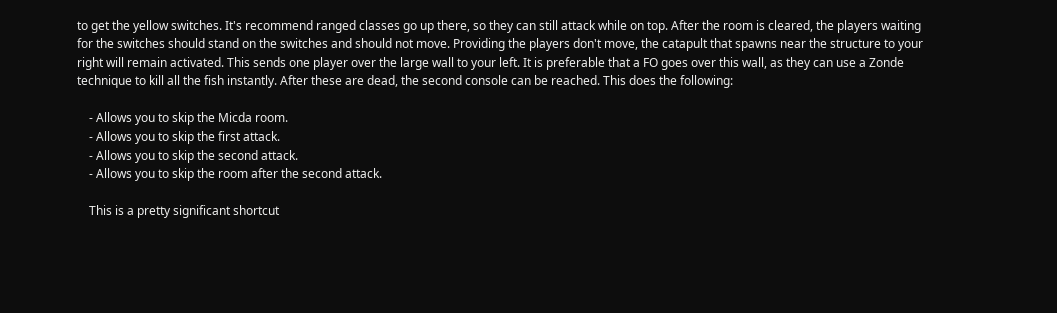to get the yellow switches. It's recommend ranged classes go up there, so they can still attack while on top. After the room is cleared, the players waiting for the switches should stand on the switches and should not move. Providing the players don't move, the catapult that spawns near the structure to your right will remain activated. This sends one player over the large wall to your left. It is preferable that a FO goes over this wall, as they can use a Zonde technique to kill all the fish instantly. After these are dead, the second console can be reached. This does the following:

    - Allows you to skip the Micda room.
    - Allows you to skip the first attack.
    - Allows you to skip the second attack.
    - Allows you to skip the room after the second attack.

    This is a pretty significant shortcut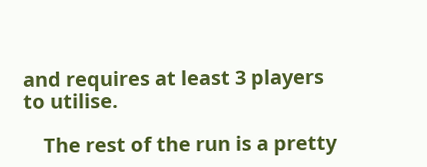and requires at least 3 players to utilise.

    The rest of the run is a pretty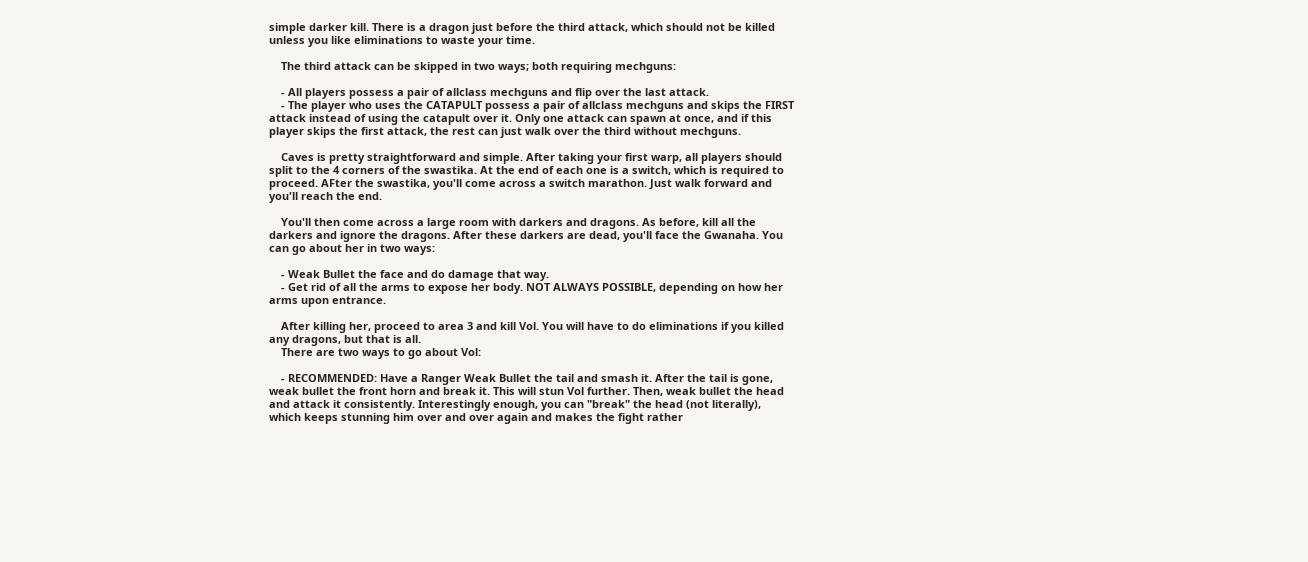simple darker kill. There is a dragon just before the third attack, which should not be killed unless you like eliminations to waste your time.

    The third attack can be skipped in two ways; both requiring mechguns:

    - All players possess a pair of allclass mechguns and flip over the last attack.
    - The player who uses the CATAPULT possess a pair of allclass mechguns and skips the FIRST attack instead of using the catapult over it. Only one attack can spawn at once, and if this player skips the first attack, the rest can just walk over the third without mechguns.

    Caves is pretty straightforward and simple. After taking your first warp, all players should split to the 4 corners of the swastika. At the end of each one is a switch, which is required to proceed. AFter the swastika, you'll come across a switch marathon. Just walk forward and you'll reach the end.

    You'll then come across a large room with darkers and dragons. As before, kill all the darkers and ignore the dragons. After these darkers are dead, you'll face the Gwanaha. You can go about her in two ways:

    - Weak Bullet the face and do damage that way.
    - Get rid of all the arms to expose her body. NOT ALWAYS POSSIBLE, depending on how her arms upon entrance.

    After killing her, proceed to area 3 and kill Vol. You will have to do eliminations if you killed any dragons, but that is all.
    There are two ways to go about Vol:

    - RECOMMENDED: Have a Ranger Weak Bullet the tail and smash it. After the tail is gone, weak bullet the front horn and break it. This will stun Vol further. Then, weak bullet the head and attack it consistently. Interestingly enough, you can "break" the head (not literally), which keeps stunning him over and over again and makes the fight rather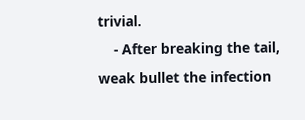trivial.
    - After breaking the tail, weak bullet the infection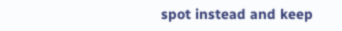spot instead and keep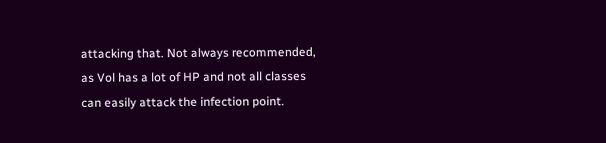attacking that. Not always recommended, as Vol has a lot of HP and not all classes can easily attack the infection point.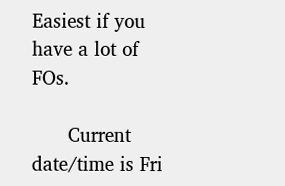Easiest if you have a lot of FOs.

      Current date/time is Fri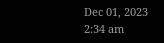Dec 01, 2023 2:34 am